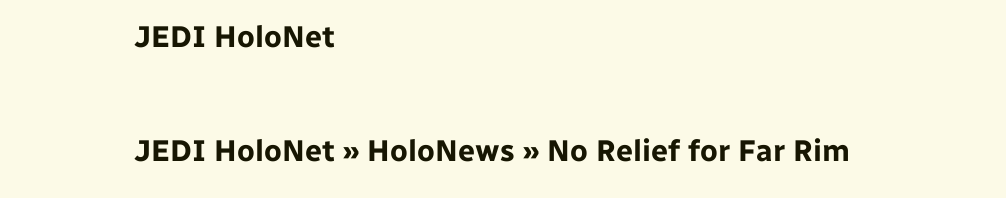JEDI HoloNet

JEDI HoloNet » HoloNews » No Relief for Far Rim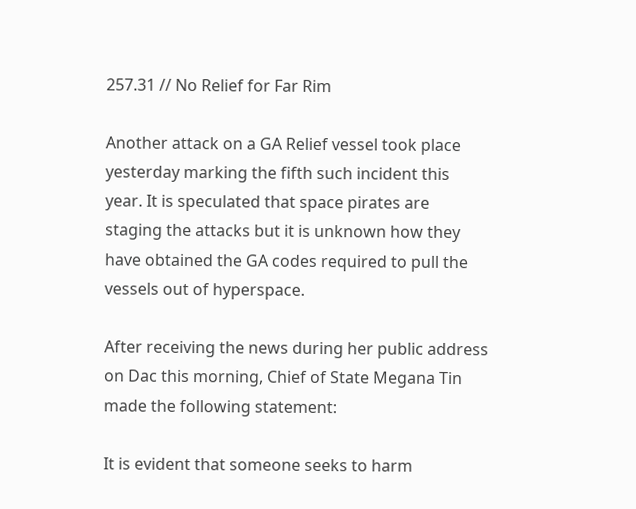257.31 // No Relief for Far Rim

Another attack on a GA Relief vessel took place yesterday marking the fifth such incident this year. It is speculated that space pirates are staging the attacks but it is unknown how they have obtained the GA codes required to pull the vessels out of hyperspace.

After receiving the news during her public address on Dac this morning, Chief of State Megana Tin made the following statement:

It is evident that someone seeks to harm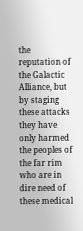the reputation of the Galactic Alliance, but by staging these attacks they have only harmed the peoples of the far rim who are in dire need of these medical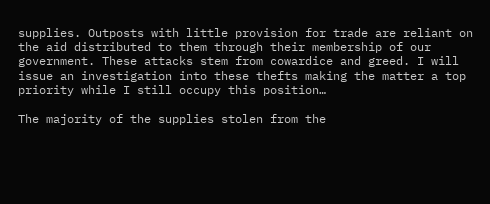supplies. Outposts with little provision for trade are reliant on the aid distributed to them through their membership of our government. These attacks stem from cowardice and greed. I will issue an investigation into these thefts making the matter a top priority while I still occupy this position…

The majority of the supplies stolen from the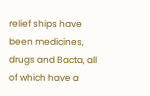relief ships have been medicines, drugs and Bacta, all of which have a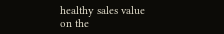healthy sales value on the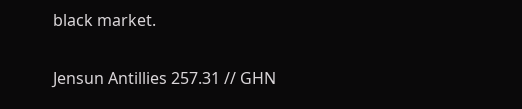black market.

Jensun Antillies 257.31 // GHN